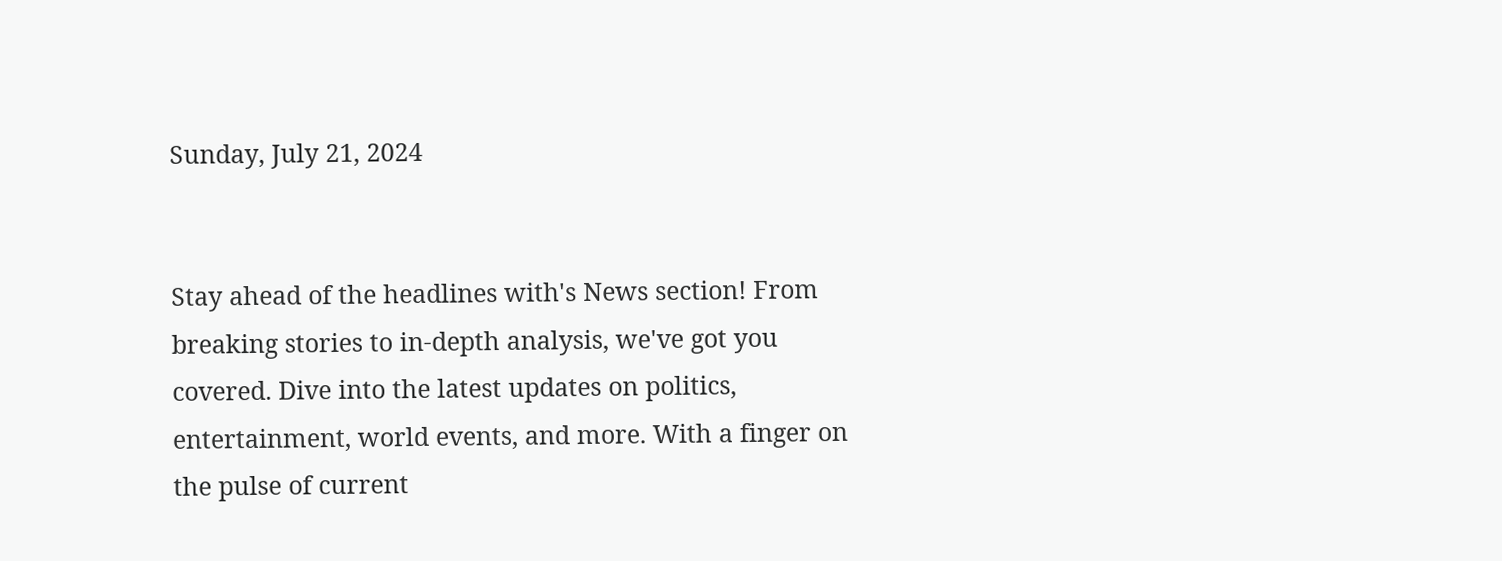Sunday, July 21, 2024


Stay ahead of the headlines with's News section! From breaking stories to in-depth analysis, we've got you covered. Dive into the latest updates on politics, entertainment, world events, and more. With a finger on the pulse of current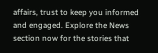affairs, trust to keep you informed and engaged. Explore the News section now for the stories that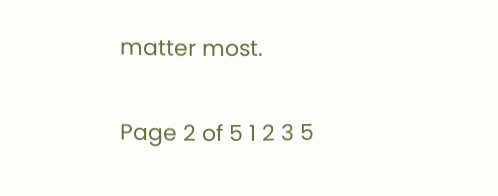matter most.

Page 2 of 5 1 2 3 5